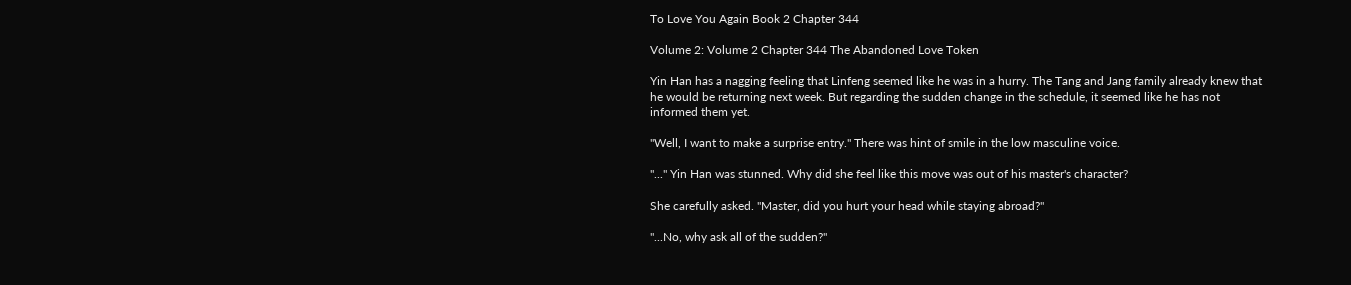To Love You Again Book 2 Chapter 344

Volume 2: Volume 2 Chapter 344 The Abandoned Love Token

Yin Han has a nagging feeling that Linfeng seemed like he was in a hurry. The Tang and Jang family already knew that he would be returning next week. But regarding the sudden change in the schedule, it seemed like he has not informed them yet.

"Well, I want to make a surprise entry." There was hint of smile in the low masculine voice.

"..." Yin Han was stunned. Why did she feel like this move was out of his master's character?

She carefully asked. "Master, did you hurt your head while staying abroad?"

"...No, why ask all of the sudden?"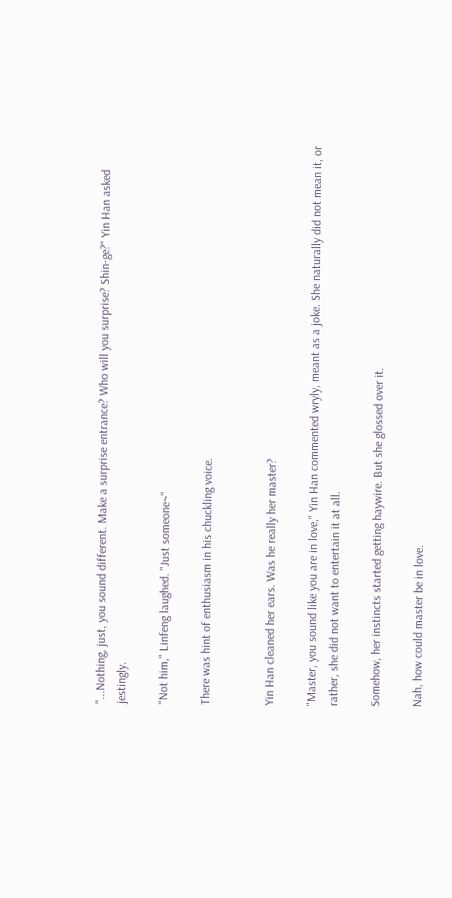"...Nothing, just, you sound different. Make a surprise entrance? Who will you surprise? Shin-ge?" Yin Han asked jestingly.

"Not him," Linfeng laughed. "Just someone~"

There was hint of enthusiasm in his chuckling voice.


Yin Han cleaned her ears. Was he really her master?

"Master, you sound like you are in love," Yin Han commented wryly, meant as a joke. She naturally did not mean it, or rather, she did not want to entertain it at all.

Somehow, her instincts started getting haywire. But she glossed over it.

Nah, how could master be in love.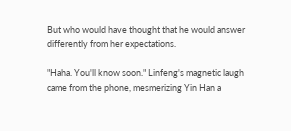But who would have thought that he would answer differently from her expectations.

"Haha. You'll know soon." Linfeng's magnetic laugh came from the phone, mesmerizing Yin Han a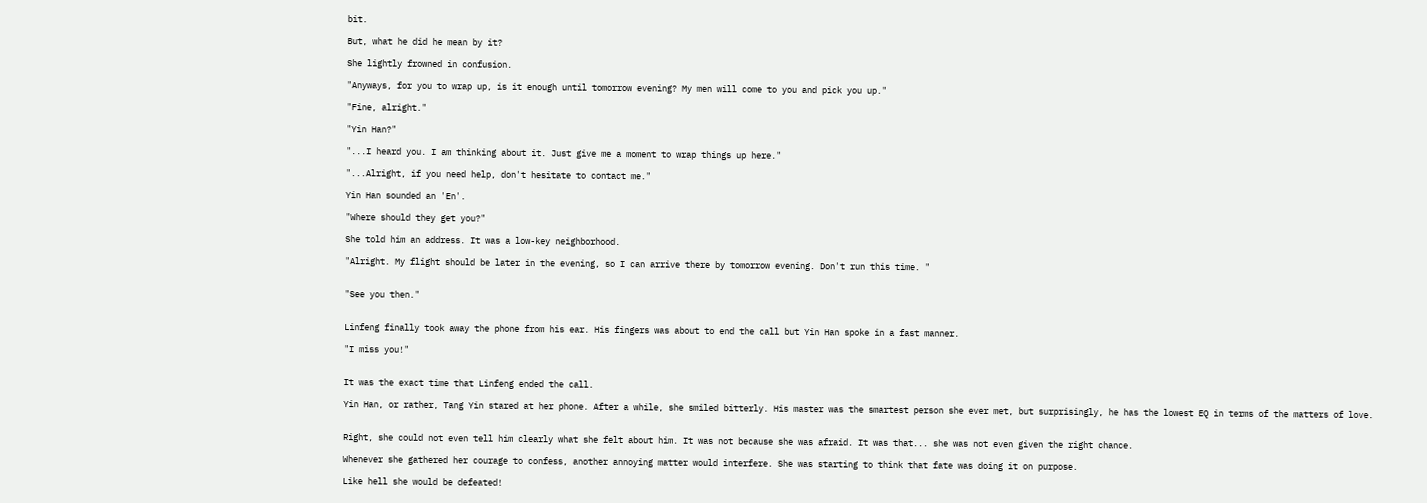bit.

But, what he did he mean by it?

She lightly frowned in confusion.

"Anyways, for you to wrap up, is it enough until tomorrow evening? My men will come to you and pick you up."

"Fine, alright."

"Yin Han?"

"...I heard you. I am thinking about it. Just give me a moment to wrap things up here."

"...Alright, if you need help, don't hesitate to contact me."

Yin Han sounded an 'En'.

"Where should they get you?"

She told him an address. It was a low-key neighborhood.

"Alright. My flight should be later in the evening, so I can arrive there by tomorrow evening. Don't run this time. "


"See you then."


Linfeng finally took away the phone from his ear. His fingers was about to end the call but Yin Han spoke in a fast manner.

"I miss you!"


It was the exact time that Linfeng ended the call.

Yin Han, or rather, Tang Yin stared at her phone. After a while, she smiled bitterly. His master was the smartest person she ever met, but surprisingly, he has the lowest EQ in terms of the matters of love.


Right, she could not even tell him clearly what she felt about him. It was not because she was afraid. It was that... she was not even given the right chance.

Whenever she gathered her courage to confess, another annoying matter would interfere. She was starting to think that fate was doing it on purpose.

Like hell she would be defeated!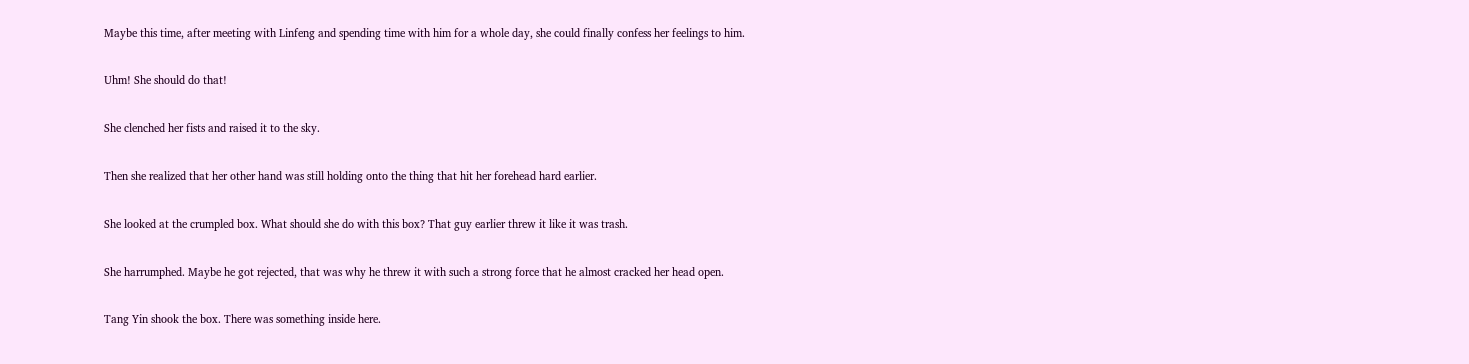Maybe this time, after meeting with Linfeng and spending time with him for a whole day, she could finally confess her feelings to him.

Uhm! She should do that!

She clenched her fists and raised it to the sky.

Then she realized that her other hand was still holding onto the thing that hit her forehead hard earlier.

She looked at the crumpled box. What should she do with this box? That guy earlier threw it like it was trash.

She harrumphed. Maybe he got rejected, that was why he threw it with such a strong force that he almost cracked her head open.

Tang Yin shook the box. There was something inside here.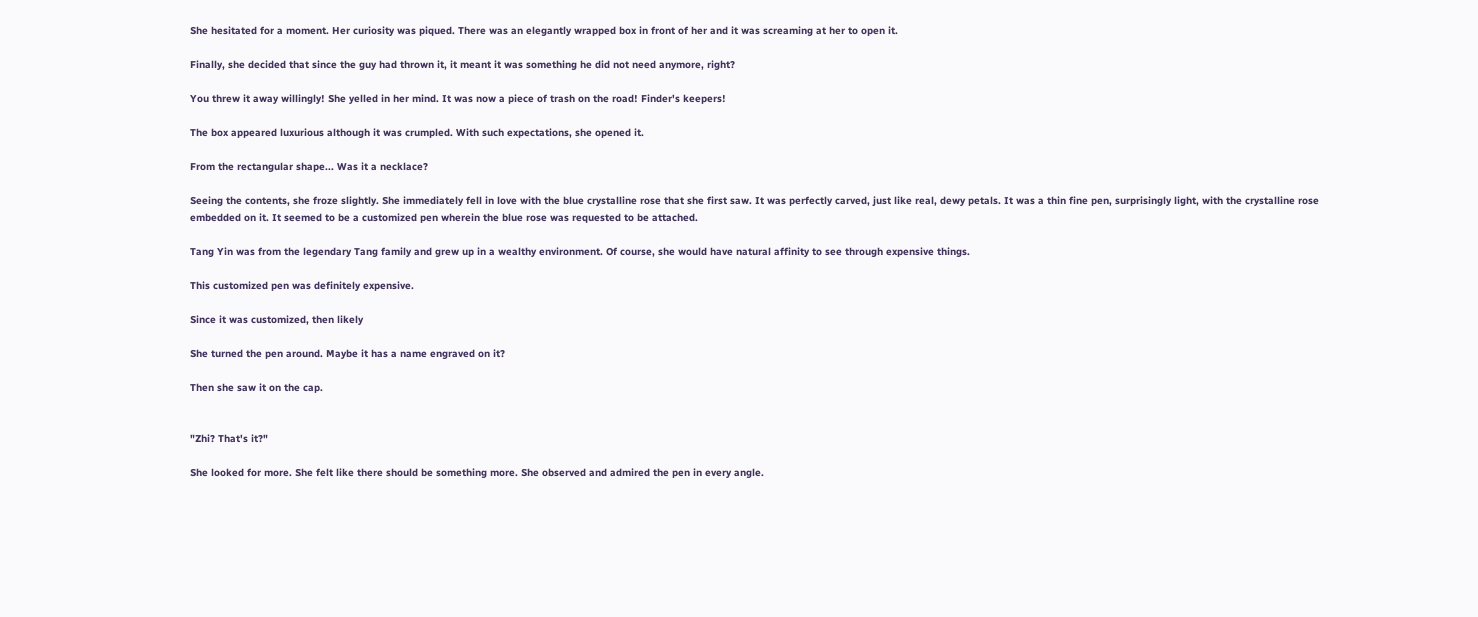She hesitated for a moment. Her curiosity was piqued. There was an elegantly wrapped box in front of her and it was screaming at her to open it.

Finally, she decided that since the guy had thrown it, it meant it was something he did not need anymore, right?

You threw it away willingly! She yelled in her mind. It was now a piece of trash on the road! Finder's keepers!

The box appeared luxurious although it was crumpled. With such expectations, she opened it.

From the rectangular shape... Was it a necklace?

Seeing the contents, she froze slightly. She immediately fell in love with the blue crystalline rose that she first saw. It was perfectly carved, just like real, dewy petals. It was a thin fine pen, surprisingly light, with the crystalline rose embedded on it. It seemed to be a customized pen wherein the blue rose was requested to be attached.

Tang Yin was from the legendary Tang family and grew up in a wealthy environment. Of course, she would have natural affinity to see through expensive things.

This customized pen was definitely expensive.

Since it was customized, then likely

She turned the pen around. Maybe it has a name engraved on it?

Then she saw it on the cap.


"Zhi? That's it?"

She looked for more. She felt like there should be something more. She observed and admired the pen in every angle.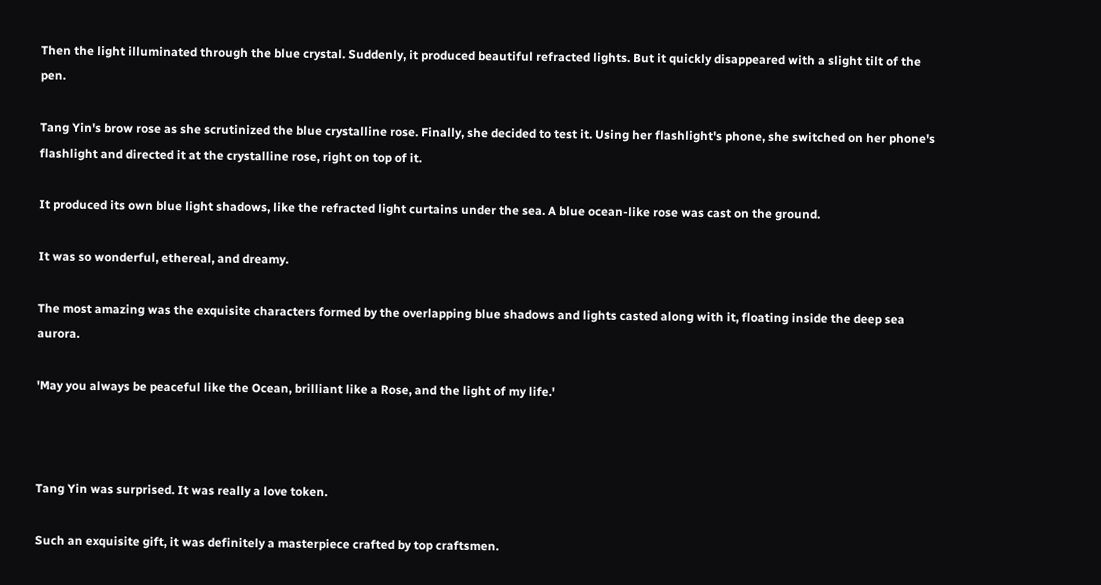Then the light illuminated through the blue crystal. Suddenly, it produced beautiful refracted lights. But it quickly disappeared with a slight tilt of the pen.

Tang Yin's brow rose as she scrutinized the blue crystalline rose. Finally, she decided to test it. Using her flashlight's phone, she switched on her phone's flashlight and directed it at the crystalline rose, right on top of it.

It produced its own blue light shadows, like the refracted light curtains under the sea. A blue ocean-like rose was cast on the ground.

It was so wonderful, ethereal, and dreamy.

The most amazing was the exquisite characters formed by the overlapping blue shadows and lights casted along with it, floating inside the deep sea aurora.

'May you always be peaceful like the Ocean, brilliant like a Rose, and the light of my life.'



Tang Yin was surprised. It was really a love token.

Such an exquisite gift, it was definitely a masterpiece crafted by top craftsmen.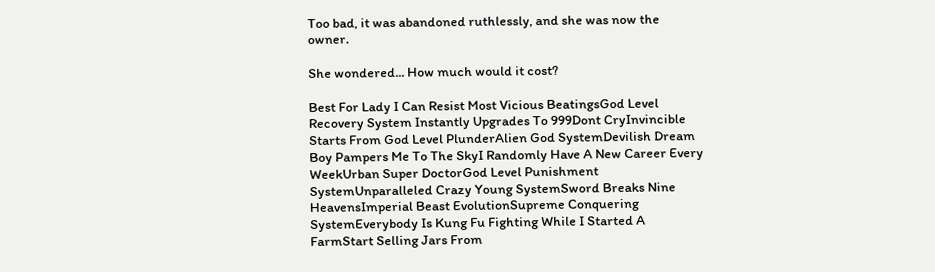Too bad, it was abandoned ruthlessly, and she was now the owner.

She wondered... How much would it cost?

Best For Lady I Can Resist Most Vicious BeatingsGod Level Recovery System Instantly Upgrades To 999Dont CryInvincible Starts From God Level PlunderAlien God SystemDevilish Dream Boy Pampers Me To The SkyI Randomly Have A New Career Every WeekUrban Super DoctorGod Level Punishment SystemUnparalleled Crazy Young SystemSword Breaks Nine HeavensImperial Beast EvolutionSupreme Conquering SystemEverybody Is Kung Fu Fighting While I Started A FarmStart Selling Jars From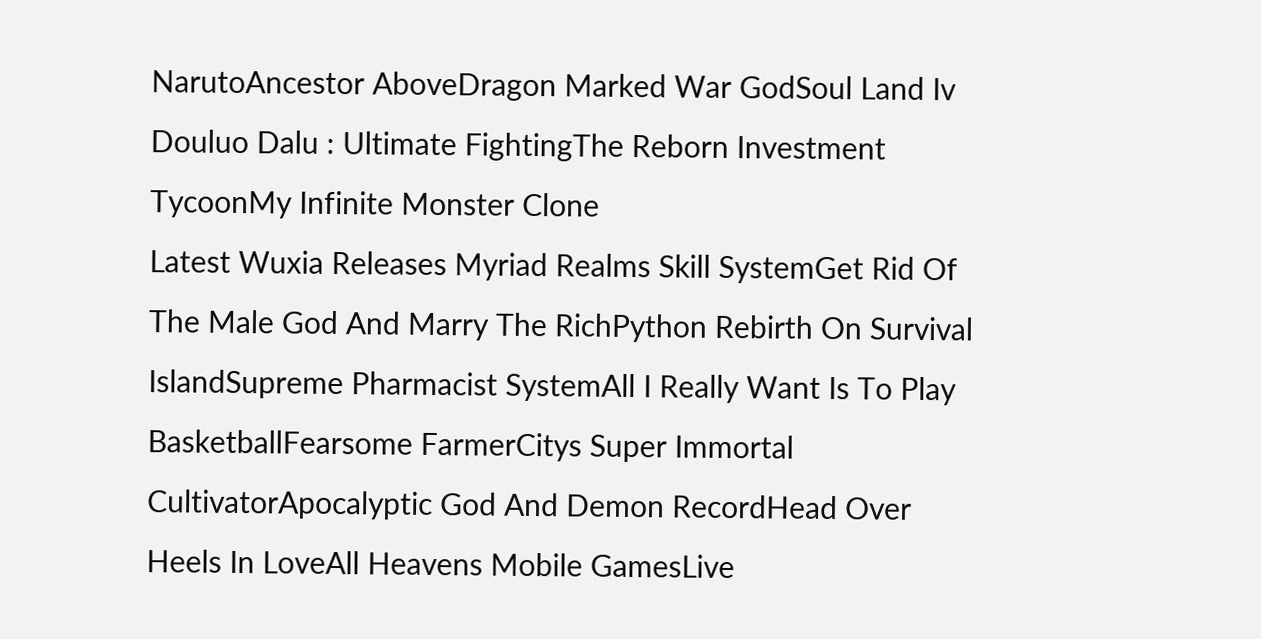NarutoAncestor AboveDragon Marked War GodSoul Land Iv Douluo Dalu : Ultimate FightingThe Reborn Investment TycoonMy Infinite Monster Clone
Latest Wuxia Releases Myriad Realms Skill SystemGet Rid Of The Male God And Marry The RichPython Rebirth On Survival IslandSupreme Pharmacist SystemAll I Really Want Is To Play BasketballFearsome FarmerCitys Super Immortal CultivatorApocalyptic God And Demon RecordHead Over Heels In LoveAll Heavens Mobile GamesLive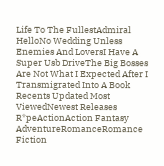Life To The FullestAdmiral HelloNo Wedding Unless Enemies And LoversI Have A Super Usb DriveThe Big Bosses Are Not What I Expected After I Transmigrated Into A Book
Recents Updated Most ViewedNewest Releases
R*peActionAction Fantasy
AdventureRomanceRomance Fiction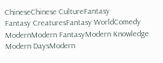ChineseChinese CultureFantasy
Fantasy CreaturesFantasy WorldComedy
ModernModern FantasyModern Knowledge
Modern DaysModern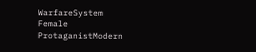WarfareSystem
Female ProtaganistModern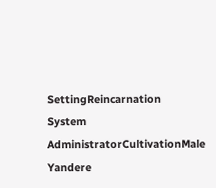SettingReincarnation
System AdministratorCultivationMale Yandere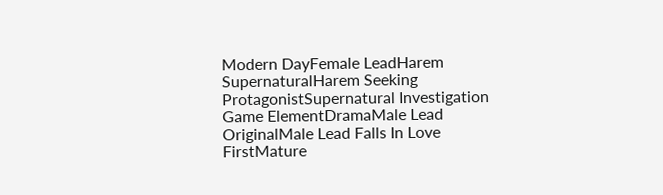Modern DayFemale LeadHarem
SupernaturalHarem Seeking ProtagonistSupernatural Investigation
Game ElementDramaMale Lead
OriginalMale Lead Falls In Love FirstMature